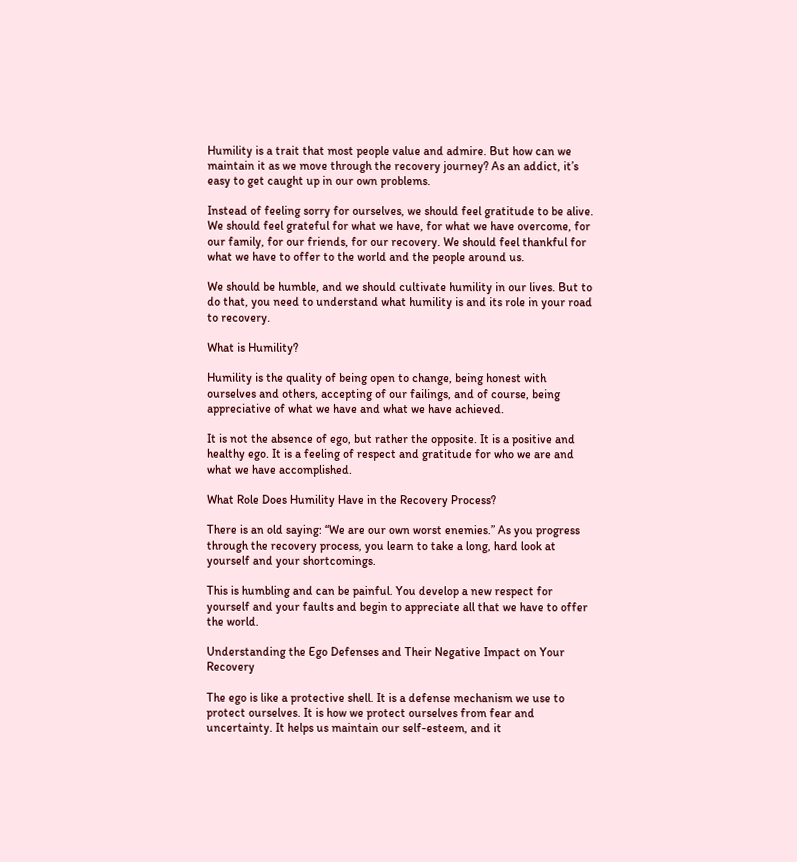Humility is a trait that most people value and admire. But how can we maintain it as we move through the recovery journey? As an addict, it’s easy to get caught up in our own problems.

Instead of feeling sorry for ourselves, we should feel gratitude to be alive. We should feel grateful for what we have, for what we have overcome, for our family, for our friends, for our recovery. We should feel thankful for what we have to offer to the world and the people around us.

We should be humble, and we should cultivate humility in our lives. But to do that, you need to understand what humility is and its role in your road to recovery.

What is Humility?

Humility is the quality of being open to change, being honest with ourselves and others, accepting of our failings, and of course, being appreciative of what we have and what we have achieved.

It is not the absence of ego, but rather the opposite. It is a positive and healthy ego. It is a feeling of respect and gratitude for who we are and what we have accomplished.

What Role Does Humility Have in the Recovery Process?

There is an old saying: “We are our own worst enemies.” As you progress through the recovery process, you learn to take a long, hard look at yourself and your shortcomings.

This is humbling and can be painful. You develop a new respect for yourself and your faults and begin to appreciate all that we have to offer the world.

Understanding the Ego Defenses and Their Negative Impact on Your Recovery

The ego is like a protective shell. It is a defense mechanism we use to protect ourselves. It is how we protect ourselves from fear and uncertainty. It helps us maintain our self-esteem, and it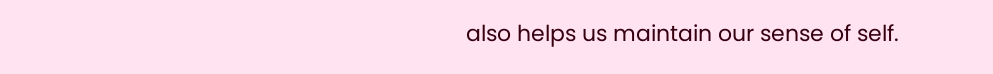also helps us maintain our sense of self.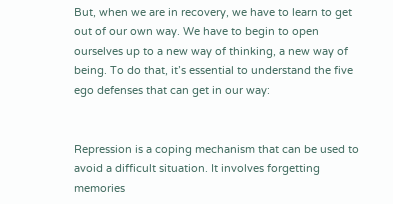But, when we are in recovery, we have to learn to get out of our own way. We have to begin to open ourselves up to a new way of thinking, a new way of being. To do that, it’s essential to understand the five ego defenses that can get in our way:


Repression is a coping mechanism that can be used to avoid a difficult situation. It involves forgetting memories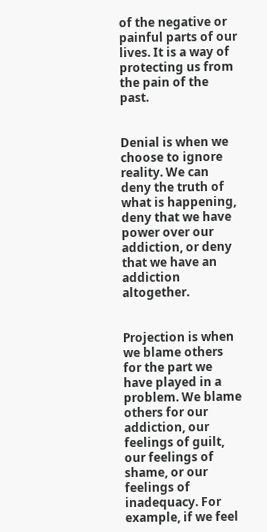of the negative or painful parts of our lives. It is a way of protecting us from the pain of the past.


Denial is when we choose to ignore reality. We can deny the truth of what is happening, deny that we have power over our addiction, or deny that we have an addiction altogether.


Projection is when we blame others for the part we have played in a problem. We blame others for our addiction, our feelings of guilt, our feelings of shame, or our feelings of inadequacy. For example, if we feel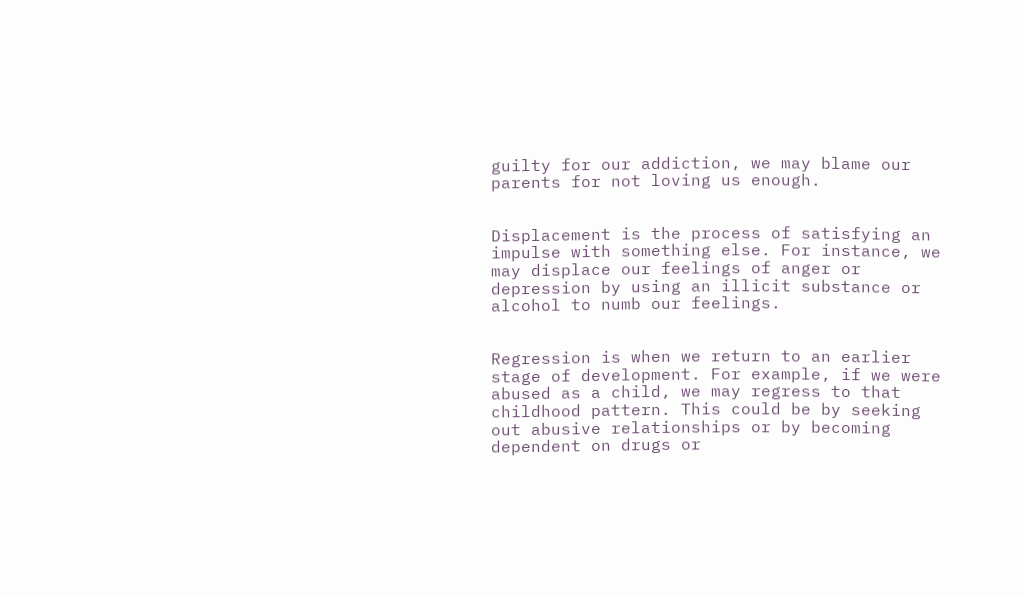guilty for our addiction, we may blame our parents for not loving us enough.


Displacement is the process of satisfying an impulse with something else. For instance, we may displace our feelings of anger or depression by using an illicit substance or alcohol to numb our feelings.


Regression is when we return to an earlier stage of development. For example, if we were abused as a child, we may regress to that childhood pattern. This could be by seeking out abusive relationships or by becoming dependent on drugs or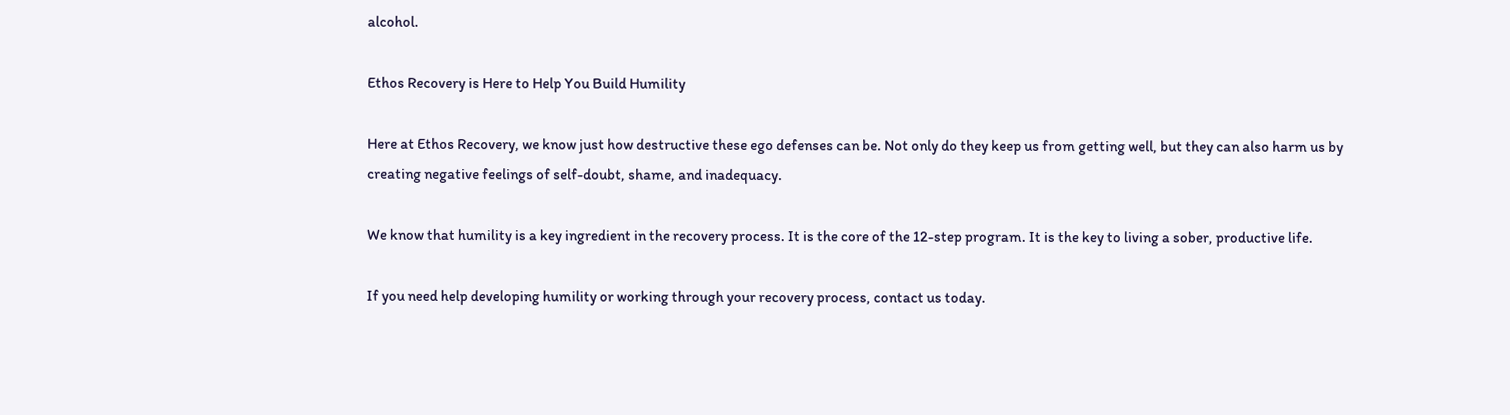alcohol.

Ethos Recovery is Here to Help You Build Humility

Here at Ethos Recovery, we know just how destructive these ego defenses can be. Not only do they keep us from getting well, but they can also harm us by creating negative feelings of self-doubt, shame, and inadequacy.

We know that humility is a key ingredient in the recovery process. It is the core of the 12-step program. It is the key to living a sober, productive life.

If you need help developing humility or working through your recovery process, contact us today.